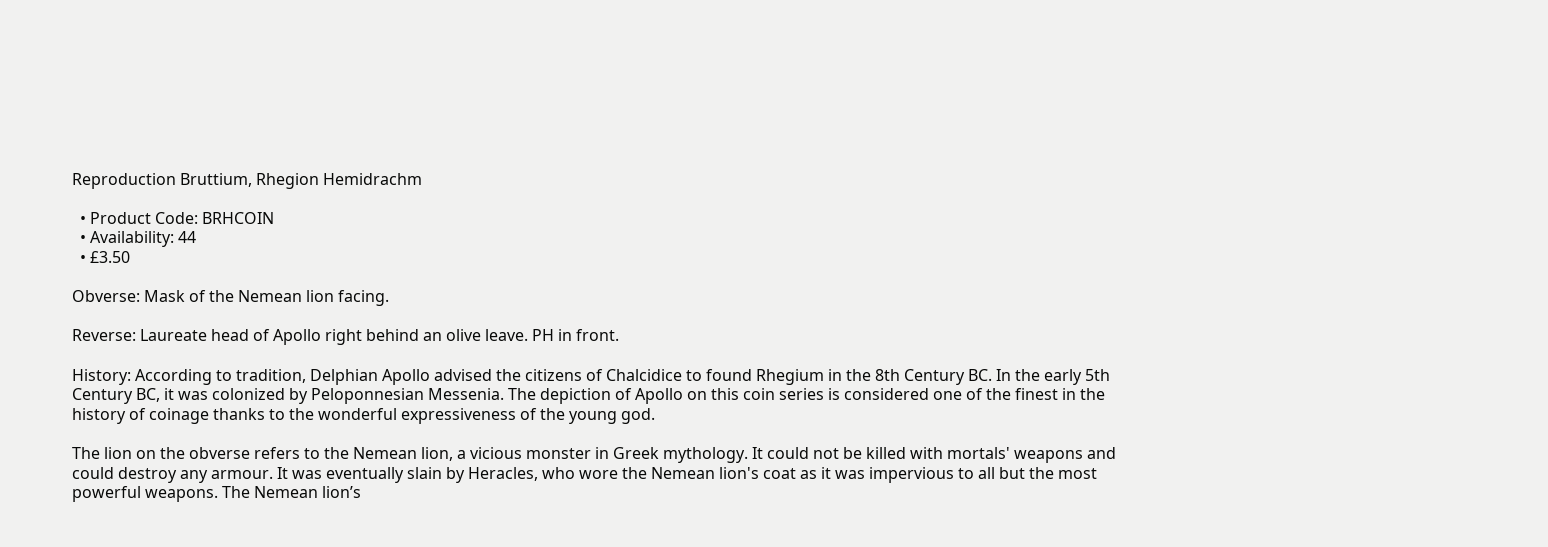Reproduction Bruttium, Rhegion Hemidrachm

  • Product Code: BRHCOIN
  • Availability: 44
  • £3.50

Obverse: Mask of the Nemean lion facing.

Reverse: Laureate head of Apollo right behind an olive leave. PH in front.

History: According to tradition, Delphian Apollo advised the citizens of Chalcidice to found Rhegium in the 8th Century BC. In the early 5th Century BC, it was colonized by Peloponnesian Messenia. The depiction of Apollo on this coin series is considered one of the finest in the history of coinage thanks to the wonderful expressiveness of the young god.

The lion on the obverse refers to the Nemean lion, a vicious monster in Greek mythology. It could not be killed with mortals' weapons and could destroy any armour. It was eventually slain by Heracles, who wore the Nemean lion's coat as it was impervious to all but the most powerful weapons. The Nemean lion’s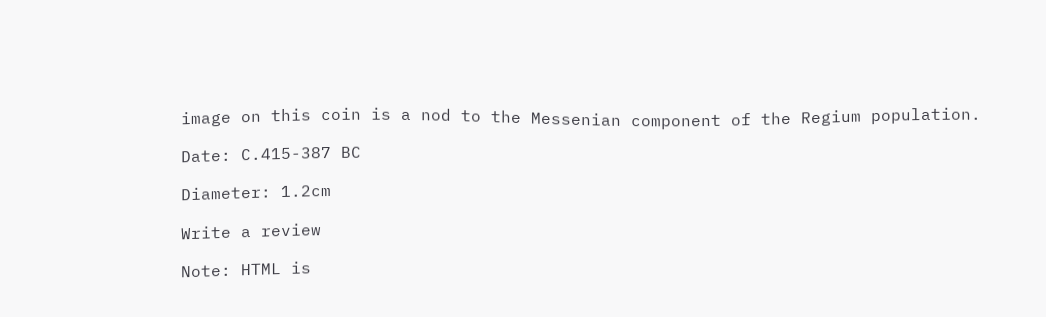image on this coin is a nod to the Messenian component of the Regium population.

Date: C.415-387 BC

Diameter: 1.2cm

Write a review

Note: HTML is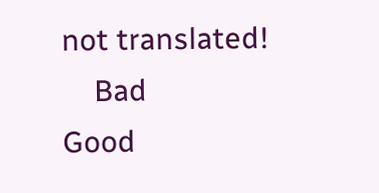not translated!
    Bad           Good